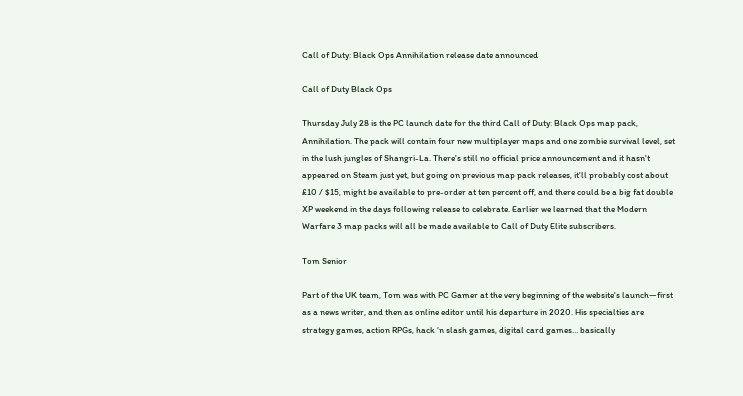Call of Duty: Black Ops Annihilation release date announced

Call of Duty Black Ops

Thursday July 28 is the PC launch date for the third Call of Duty: Black Ops map pack, Annihilation. The pack will contain four new multiplayer maps and one zombie survival level, set in the lush jungles of Shangri-La. There's still no official price announcement and it hasn't appeared on Steam just yet, but going on previous map pack releases, it'll probably cost about £10 / $15, might be available to pre-order at ten percent off, and there could be a big fat double XP weekend in the days following release to celebrate. Earlier we learned that the Modern Warfare 3 map packs will all be made available to Call of Duty Elite subscribers.

Tom Senior

Part of the UK team, Tom was with PC Gamer at the very beginning of the website's launch—first as a news writer, and then as online editor until his departure in 2020. His specialties are strategy games, action RPGs, hack ‘n slash games, digital card games… basically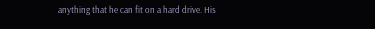anything that he can fit on a hard drive. His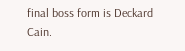final boss form is Deckard Cain.